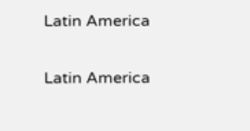Latin America

Latin America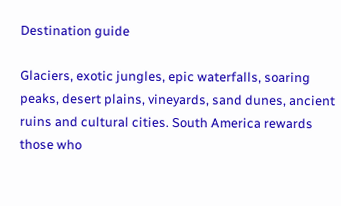Destination guide

Glaciers, exotic jungles, epic waterfalls, soaring peaks, desert plains, vineyards, sand dunes, ancient ruins and cultural cities. South America rewards those who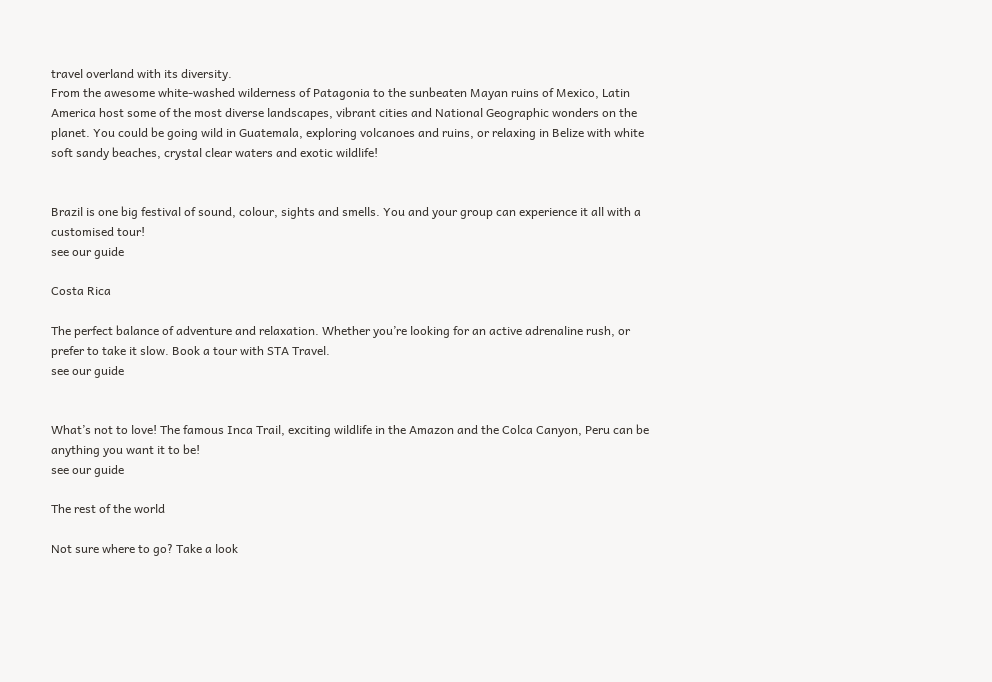travel overland with its diversity.
From the awesome white-washed wilderness of Patagonia to the sunbeaten Mayan ruins of Mexico, Latin America host some of the most diverse landscapes, vibrant cities and National Geographic wonders on the planet. You could be going wild in Guatemala, exploring volcanoes and ruins, or relaxing in Belize with white soft sandy beaches, crystal clear waters and exotic wildlife!


Brazil is one big festival of sound, colour, sights and smells. You and your group can experience it all with a customised tour!
see our guide

Costa Rica

The perfect balance of adventure and relaxation. Whether you’re looking for an active adrenaline rush, or prefer to take it slow. Book a tour with STA Travel.
see our guide


What’s not to love! The famous Inca Trail, exciting wildlife in the Amazon and the Colca Canyon, Peru can be anything you want it to be!
see our guide

The rest of the world

Not sure where to go? Take a look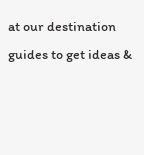at our destination guides to get ideas &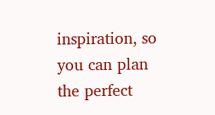inspiration, so you can plan the perfect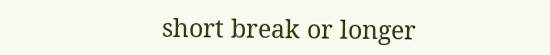short break or longer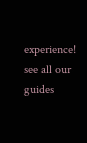experience!
see all our guides